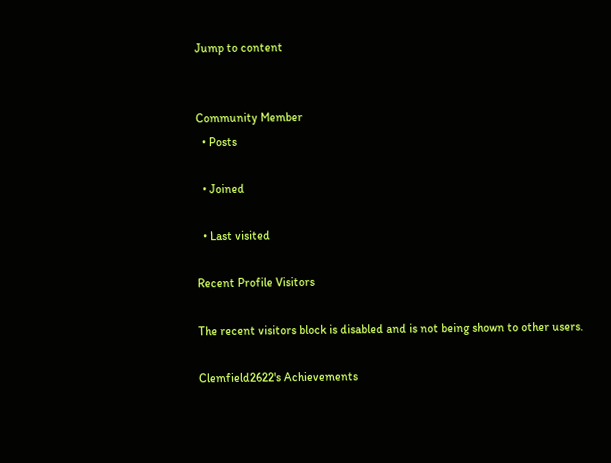Jump to content


Community Member
  • Posts

  • Joined

  • Last visited

Recent Profile Visitors

The recent visitors block is disabled and is not being shown to other users.

Clemfield2622's Achievements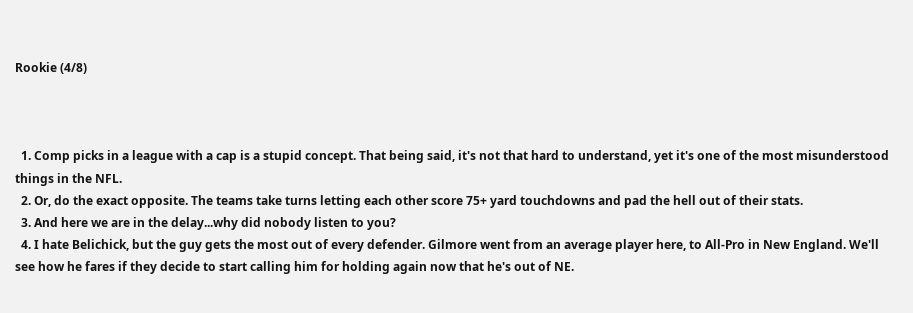Rookie (4/8)



  1. Comp picks in a league with a cap is a stupid concept. That being said, it's not that hard to understand, yet it's one of the most misunderstood things in the NFL.
  2. Or, do the exact opposite. The teams take turns letting each other score 75+ yard touchdowns and pad the hell out of their stats.
  3. And here we are in the delay...why did nobody listen to you?
  4. I hate Belichick, but the guy gets the most out of every defender. Gilmore went from an average player here, to All-Pro in New England. We'll see how he fares if they decide to start calling him for holding again now that he's out of NE.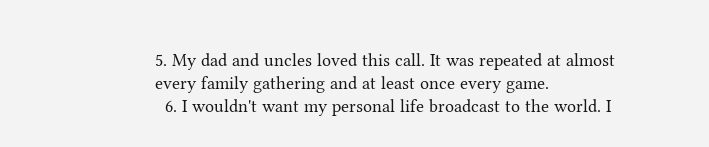5. My dad and uncles loved this call. It was repeated at almost every family gathering and at least once every game.
  6. I wouldn't want my personal life broadcast to the world. I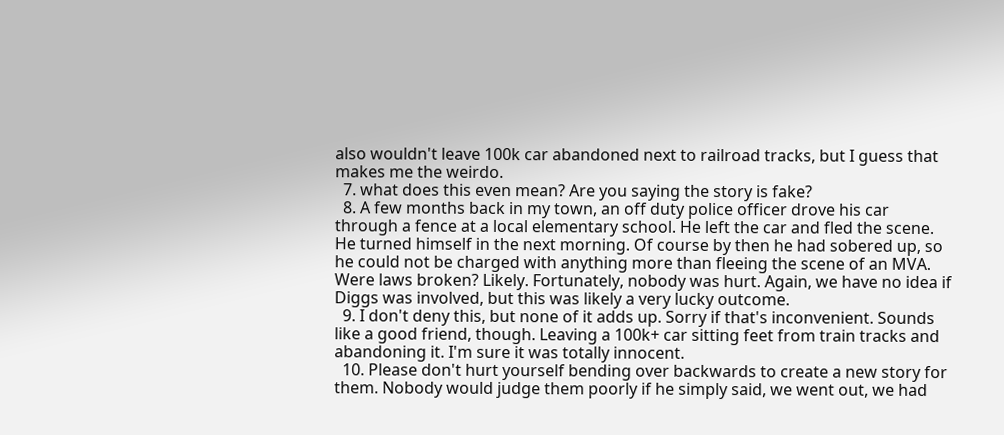also wouldn't leave 100k car abandoned next to railroad tracks, but I guess that makes me the weirdo.
  7. what does this even mean? Are you saying the story is fake?
  8. A few months back in my town, an off duty police officer drove his car through a fence at a local elementary school. He left the car and fled the scene. He turned himself in the next morning. Of course by then he had sobered up, so he could not be charged with anything more than fleeing the scene of an MVA. Were laws broken? Likely. Fortunately, nobody was hurt. Again, we have no idea if Diggs was involved, but this was likely a very lucky outcome.
  9. I don't deny this, but none of it adds up. Sorry if that's inconvenient. Sounds like a good friend, though. Leaving a 100k+ car sitting feet from train tracks and abandoning it. I'm sure it was totally innocent.
  10. Please don't hurt yourself bending over backwards to create a new story for them. Nobody would judge them poorly if he simply said, we went out, we had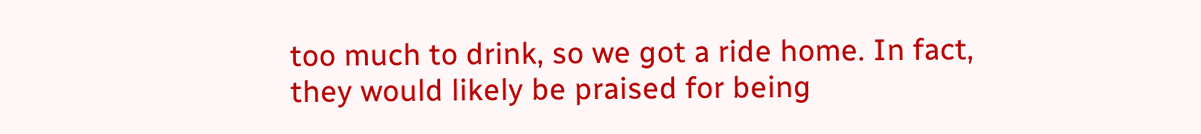too much to drink, so we got a ride home. In fact, they would likely be praised for being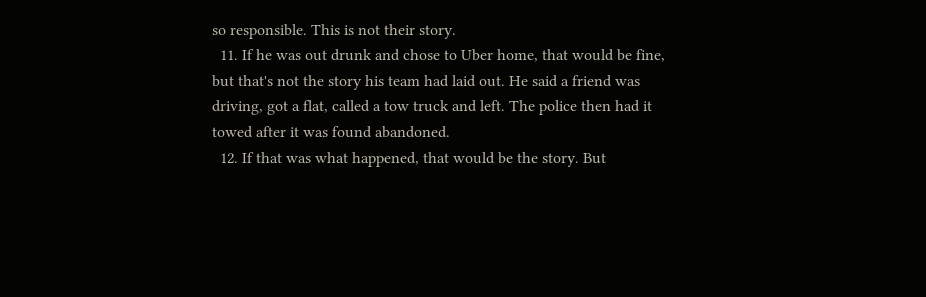so responsible. This is not their story.
  11. If he was out drunk and chose to Uber home, that would be fine, but that's not the story his team had laid out. He said a friend was driving, got a flat, called a tow truck and left. The police then had it towed after it was found abandoned.
  12. If that was what happened, that would be the story. But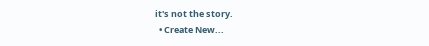it's not the story.
  • Create New...